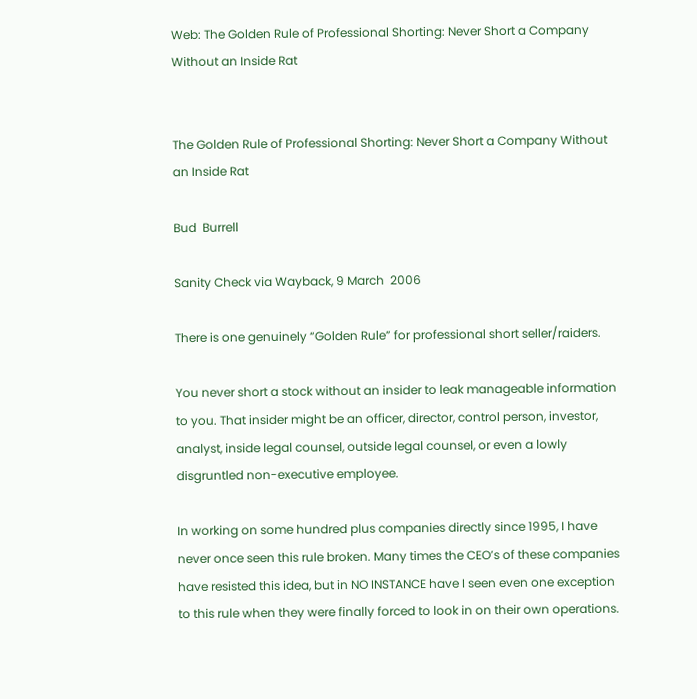Web: The Golden Rule of Professional Shorting: Never Short a Company Without an Inside Rat


The Golden Rule of Professional Shorting: Never Short a Company Without an Inside Rat

Bud  Burrell

Sanity Check via Wayback, 9 March  2006

There is one genuinely “Golden Rule” for professional short seller/raiders.

You never short a stock without an insider to leak manageable information to you. That insider might be an officer, director, control person, investor, analyst, inside legal counsel, outside legal counsel, or even a lowly disgruntled non-executive employee.

In working on some hundred plus companies directly since 1995, I have never once seen this rule broken. Many times the CEO’s of these companies have resisted this idea, but in NO INSTANCE have I seen even one exception to this rule when they were finally forced to look in on their own operations.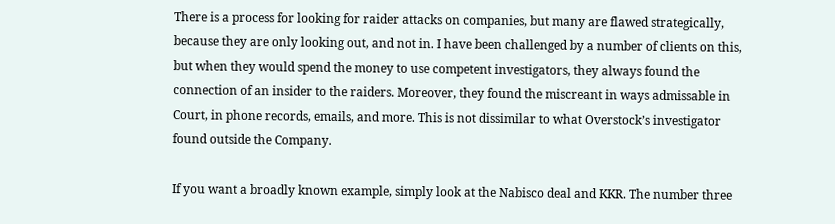There is a process for looking for raider attacks on companies, but many are flawed strategically, because they are only looking out, and not in. I have been challenged by a number of clients on this, but when they would spend the money to use competent investigators, they always found the connection of an insider to the raiders. Moreover, they found the miscreant in ways admissable in Court, in phone records, emails, and more. This is not dissimilar to what Overstock’s investigator found outside the Company.

If you want a broadly known example, simply look at the Nabisco deal and KKR. The number three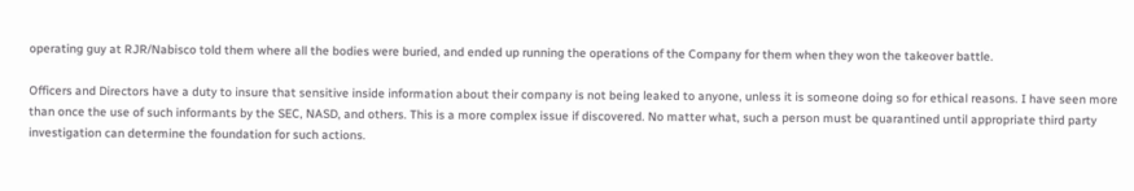operating guy at RJR/Nabisco told them where all the bodies were buried, and ended up running the operations of the Company for them when they won the takeover battle.

Officers and Directors have a duty to insure that sensitive inside information about their company is not being leaked to anyone, unless it is someone doing so for ethical reasons. I have seen more than once the use of such informants by the SEC, NASD, and others. This is a more complex issue if discovered. No matter what, such a person must be quarantined until appropriate third party investigation can determine the foundation for such actions.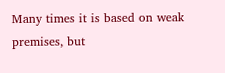Many times it is based on weak premises, but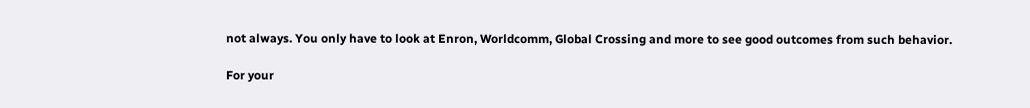not always. You only have to look at Enron, Worldcomm, Global Crossing and more to see good outcomes from such behavior.

For your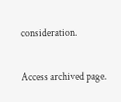consideration.

Access archived page.